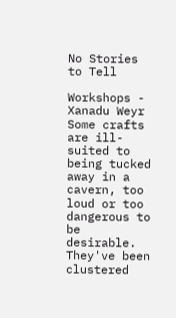No Stories to Tell

Workshops - Xanadu Weyr
Some crafts are ill-suited to being tucked away in a cavern, too loud or too dangerous to be desirable. They've been clustered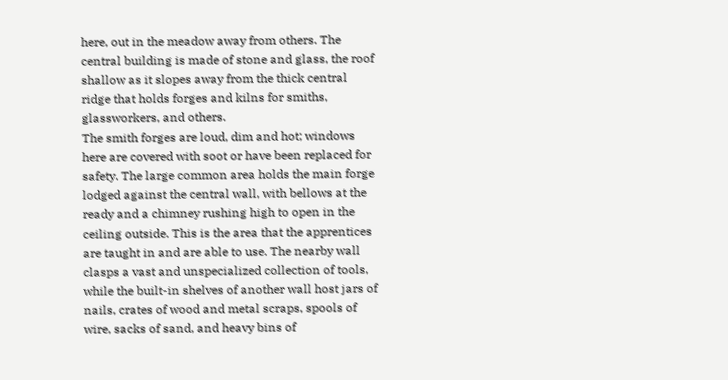here, out in the meadow away from others. The central building is made of stone and glass, the roof shallow as it slopes away from the thick central ridge that holds forges and kilns for smiths, glassworkers, and others.
The smith forges are loud, dim and hot; windows here are covered with soot or have been replaced for safety. The large common area holds the main forge lodged against the central wall, with bellows at the ready and a chimney rushing high to open in the ceiling outside. This is the area that the apprentices are taught in and are able to use. The nearby wall clasps a vast and unspecialized collection of tools, while the built-in shelves of another wall host jars of nails, crates of wood and metal scraps, spools of wire, sacks of sand, and heavy bins of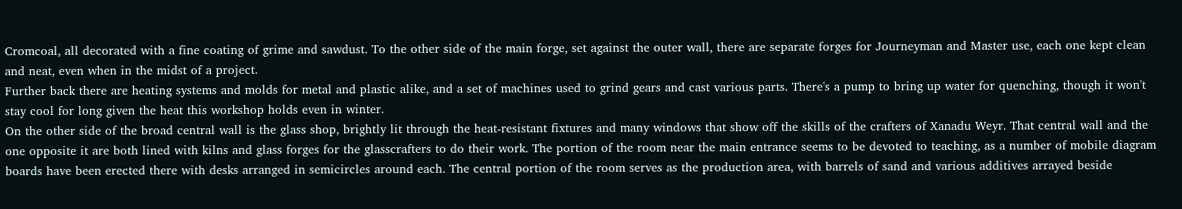Cromcoal, all decorated with a fine coating of grime and sawdust. To the other side of the main forge, set against the outer wall, there are separate forges for Journeyman and Master use, each one kept clean and neat, even when in the midst of a project.
Further back there are heating systems and molds for metal and plastic alike, and a set of machines used to grind gears and cast various parts. There's a pump to bring up water for quenching, though it won't stay cool for long given the heat this workshop holds even in winter.
On the other side of the broad central wall is the glass shop, brightly lit through the heat-resistant fixtures and many windows that show off the skills of the crafters of Xanadu Weyr. That central wall and the one opposite it are both lined with kilns and glass forges for the glasscrafters to do their work. The portion of the room near the main entrance seems to be devoted to teaching, as a number of mobile diagram boards have been erected there with desks arranged in semicircles around each. The central portion of the room serves as the production area, with barrels of sand and various additives arrayed beside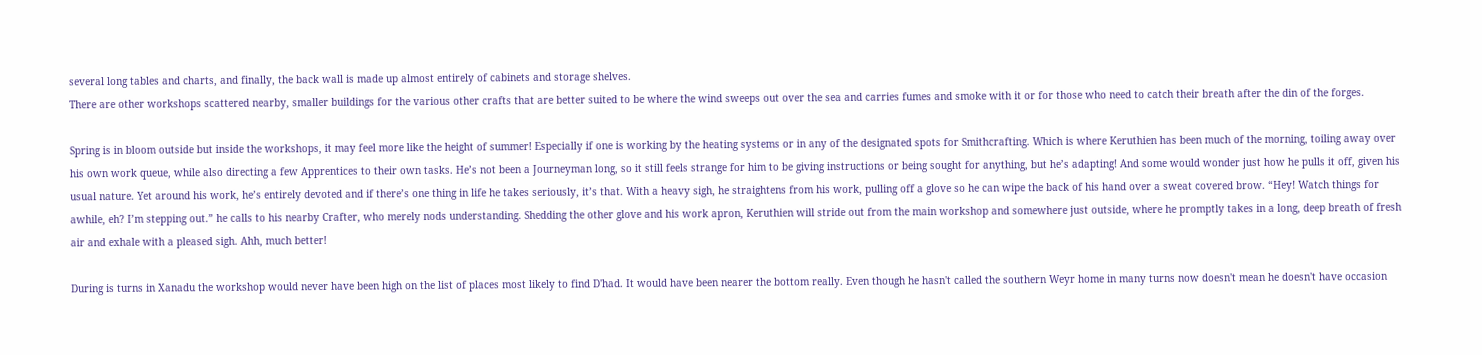several long tables and charts, and finally, the back wall is made up almost entirely of cabinets and storage shelves.
There are other workshops scattered nearby, smaller buildings for the various other crafts that are better suited to be where the wind sweeps out over the sea and carries fumes and smoke with it or for those who need to catch their breath after the din of the forges.

Spring is in bloom outside but inside the workshops, it may feel more like the height of summer! Especially if one is working by the heating systems or in any of the designated spots for Smithcrafting. Which is where Keruthien has been much of the morning, toiling away over his own work queue, while also directing a few Apprentices to their own tasks. He’s not been a Journeyman long, so it still feels strange for him to be giving instructions or being sought for anything, but he’s adapting! And some would wonder just how he pulls it off, given his usual nature. Yet around his work, he’s entirely devoted and if there’s one thing in life he takes seriously, it’s that. With a heavy sigh, he straightens from his work, pulling off a glove so he can wipe the back of his hand over a sweat covered brow. “Hey! Watch things for awhile, eh? I’m stepping out.” he calls to his nearby Crafter, who merely nods understanding. Shedding the other glove and his work apron, Keruthien will stride out from the main workshop and somewhere just outside, where he promptly takes in a long, deep breath of fresh air and exhale with a pleased sigh. Ahh, much better!

During is turns in Xanadu the workshop would never have been high on the list of places most likely to find D'had. It would have been nearer the bottom really. Even though he hasn't called the southern Weyr home in many turns now doesn't mean he doesn't have occasion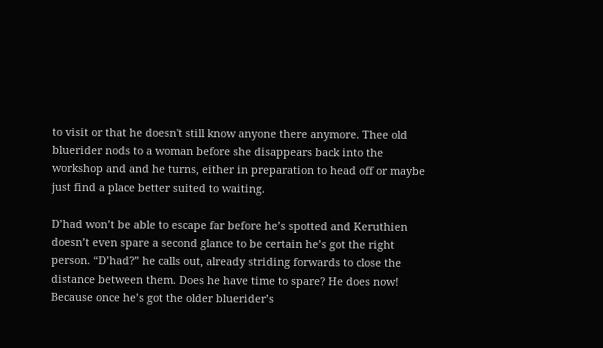to visit or that he doesn't still know anyone there anymore. Thee old bluerider nods to a woman before she disappears back into the workshop and and he turns, either in preparation to head off or maybe just find a place better suited to waiting.

D’had won’t be able to escape far before he’s spotted and Keruthien doesn’t even spare a second glance to be certain he’s got the right person. “D’had?” he calls out, already striding forwards to close the distance between them. Does he have time to spare? He does now! Because once he’s got the older bluerider’s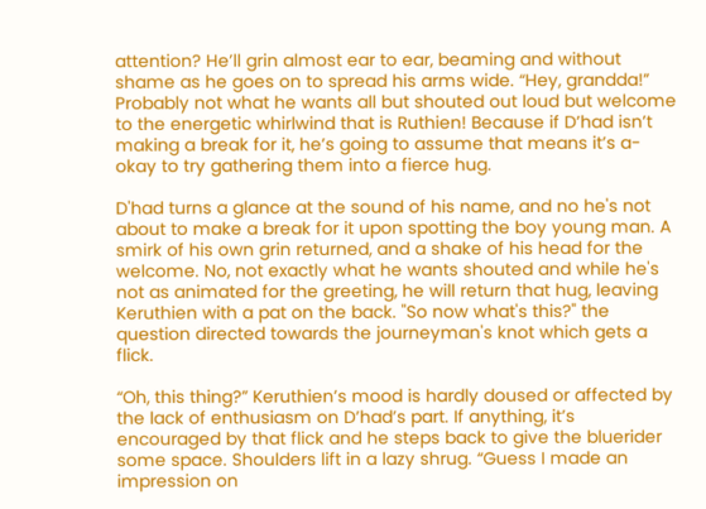attention? He’ll grin almost ear to ear, beaming and without shame as he goes on to spread his arms wide. “Hey, grandda!” Probably not what he wants all but shouted out loud but welcome to the energetic whirlwind that is Ruthien! Because if D’had isn’t making a break for it, he’s going to assume that means it’s a-okay to try gathering them into a fierce hug.

D'had turns a glance at the sound of his name, and no he's not about to make a break for it upon spotting the boy young man. A smirk of his own grin returned, and a shake of his head for the welcome. No, not exactly what he wants shouted and while he's not as animated for the greeting, he will return that hug, leaving Keruthien with a pat on the back. "So now what's this?" the question directed towards the journeyman's knot which gets a flick.

“Oh, this thing?” Keruthien’s mood is hardly doused or affected by the lack of enthusiasm on D’had’s part. If anything, it’s encouraged by that flick and he steps back to give the bluerider some space. Shoulders lift in a lazy shrug. “Guess I made an impression on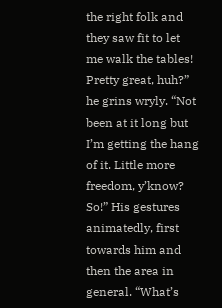the right folk and they saw fit to let me walk the tables! Pretty great, huh?” he grins wryly. “Not been at it long but I’m getting the hang of it. Little more freedom, y’know? So!” His gestures animatedly, first towards him and then the area in general. “What’s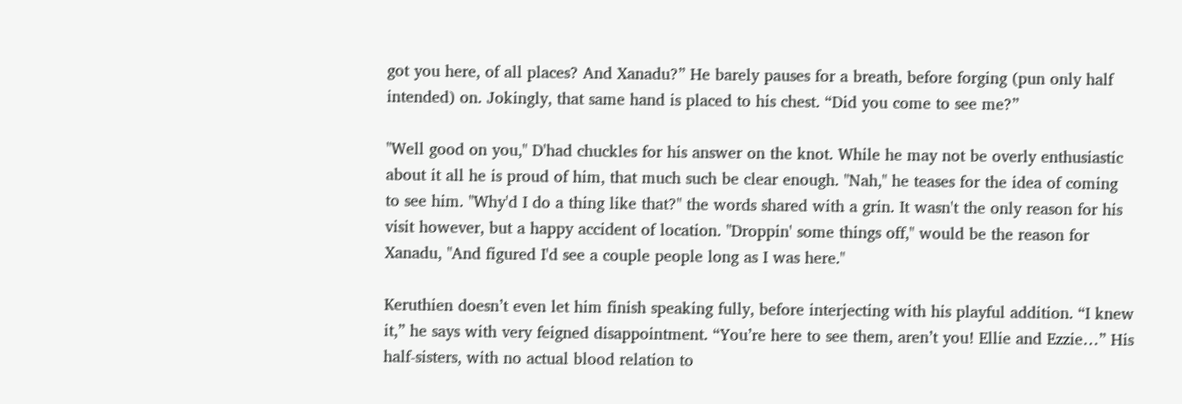got you here, of all places? And Xanadu?” He barely pauses for a breath, before forging (pun only half intended) on. Jokingly, that same hand is placed to his chest. “Did you come to see me?”

"Well good on you," D'had chuckles for his answer on the knot. While he may not be overly enthusiastic about it all he is proud of him, that much such be clear enough. "Nah," he teases for the idea of coming to see him. "Why'd I do a thing like that?" the words shared with a grin. It wasn't the only reason for his visit however, but a happy accident of location. "Droppin' some things off," would be the reason for Xanadu, "And figured I'd see a couple people long as I was here."

Keruthien doesn’t even let him finish speaking fully, before interjecting with his playful addition. “I knew it,” he says with very feigned disappointment. “You’re here to see them, aren’t you! Ellie and Ezzie…” His half-sisters, with no actual blood relation to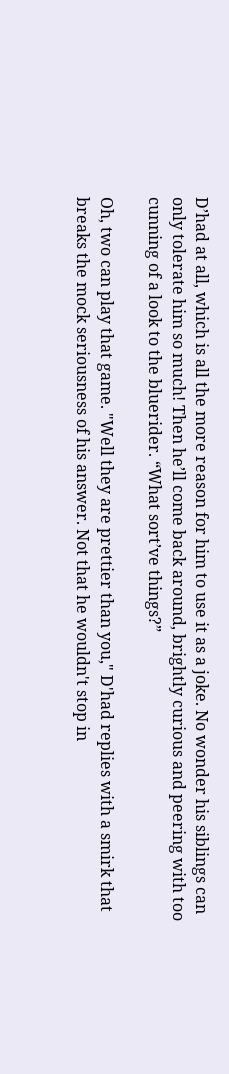D’had at all, which is all the more reason for him to use it as a joke. No wonder his siblings can only tolerate him so much! Then he’ll come back around, brightly curious and peering with too cunning of a look to the bluerider. “What sort’ve things?”

Oh, two can play that game. "Well they are prettier than you," D'had replies with a smirk that breaks the mock seriousness of his answer. Not that he wouldn't stop in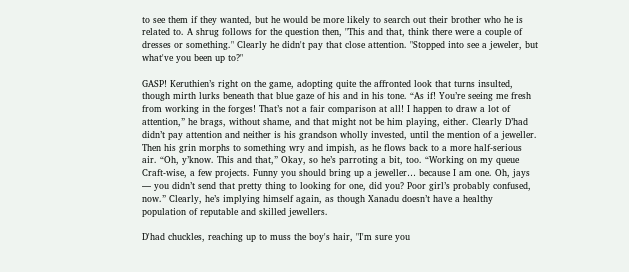to see them if they wanted, but he would be more likely to search out their brother who he is related to. A shrug follows for the question then, "This and that, think there were a couple of dresses or something." Clearly he didn't pay that close attention. "Stopped into see a jeweler, but what've you been up to?"

GASP! Keruthien’s right on the game, adopting quite the affronted look that turns insulted, though mirth lurks beneath that blue gaze of his and in his tone. “As if! You’re seeing me fresh from working in the forges! That’s not a fair comparison at all! I happen to draw a lot of attention,” he brags, without shame, and that might not be him playing, either. Clearly D’had didn’t pay attention and neither is his grandson wholly invested, until the mention of a jeweller. Then his grin morphs to something wry and impish, as he flows back to a more half-serious air. “Oh, y’know. This and that,” Okay, so he’s parroting a bit, too. “Working on my queue Craft-wise, a few projects. Funny you should bring up a jeweller… because I am one. Oh, jays — you didn’t send that pretty thing to looking for one, did you? Poor girl’s probably confused, now.” Clearly, he’s implying himself again, as though Xanadu doesn’t have a healthy population of reputable and skilled jewellers.

D'had chuckles, reaching up to muss the boy's hair, "I'm sure you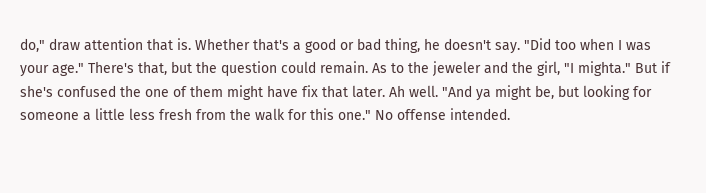do," draw attention that is. Whether that's a good or bad thing, he doesn't say. "Did too when I was your age." There's that, but the question could remain. As to the jeweler and the girl, "I mighta." But if she's confused the one of them might have fix that later. Ah well. "And ya might be, but looking for someone a little less fresh from the walk for this one." No offense intended.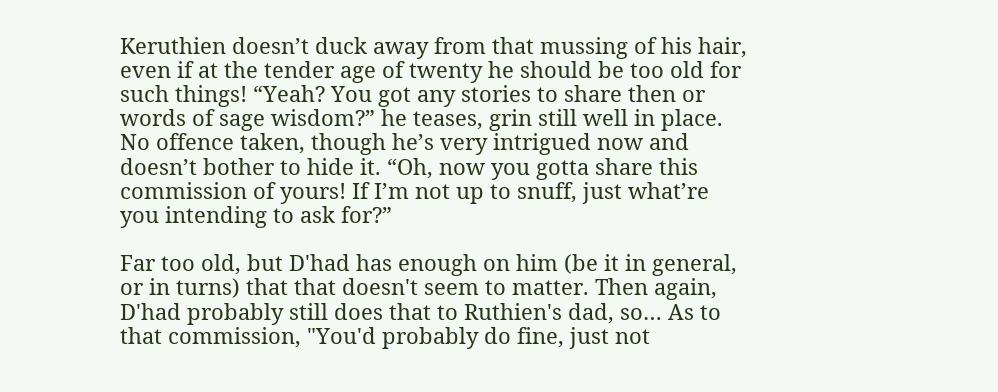Keruthien doesn’t duck away from that mussing of his hair, even if at the tender age of twenty he should be too old for such things! “Yeah? You got any stories to share then or words of sage wisdom?” he teases, grin still well in place. No offence taken, though he’s very intrigued now and doesn’t bother to hide it. “Oh, now you gotta share this commission of yours! If I’m not up to snuff, just what’re you intending to ask for?”

Far too old, but D'had has enough on him (be it in general, or in turns) that that doesn't seem to matter. Then again, D'had probably still does that to Ruthien's dad, so… As to that commission, "You'd probably do fine, just not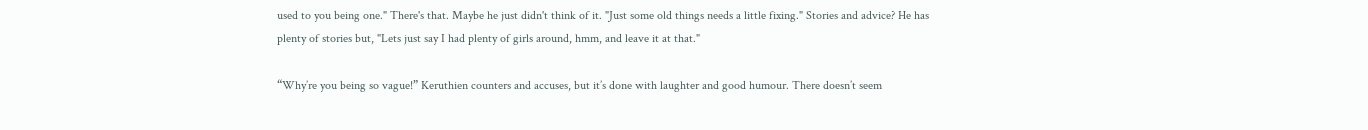used to you being one." There's that. Maybe he just didn't think of it. "Just some old things needs a little fixing." Stories and advice? He has plenty of stories but, "Lets just say I had plenty of girls around, hmm, and leave it at that."

“Why’re you being so vague!” Keruthien counters and accuses, but it’s done with laughter and good humour. There doesn’t seem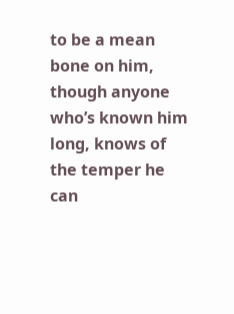to be a mean bone on him, though anyone who’s known him long, knows of the temper he can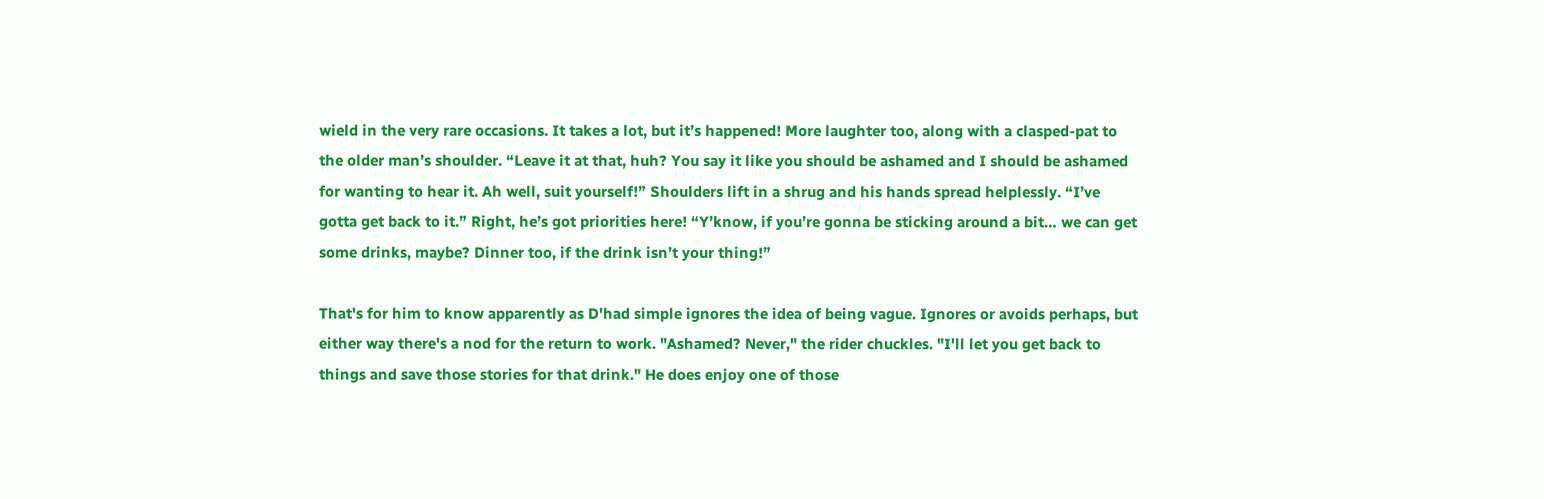wield in the very rare occasions. It takes a lot, but it’s happened! More laughter too, along with a clasped-pat to the older man’s shoulder. “Leave it at that, huh? You say it like you should be ashamed and I should be ashamed for wanting to hear it. Ah well, suit yourself!” Shoulders lift in a shrug and his hands spread helplessly. “I’ve gotta get back to it.” Right, he’s got priorities here! “Y’know, if you’re gonna be sticking around a bit… we can get some drinks, maybe? Dinner too, if the drink isn’t your thing!”

That's for him to know apparently as D'had simple ignores the idea of being vague. Ignores or avoids perhaps, but either way there's a nod for the return to work. "Ashamed? Never," the rider chuckles. "I'll let you get back to things and save those stories for that drink." He does enjoy one of those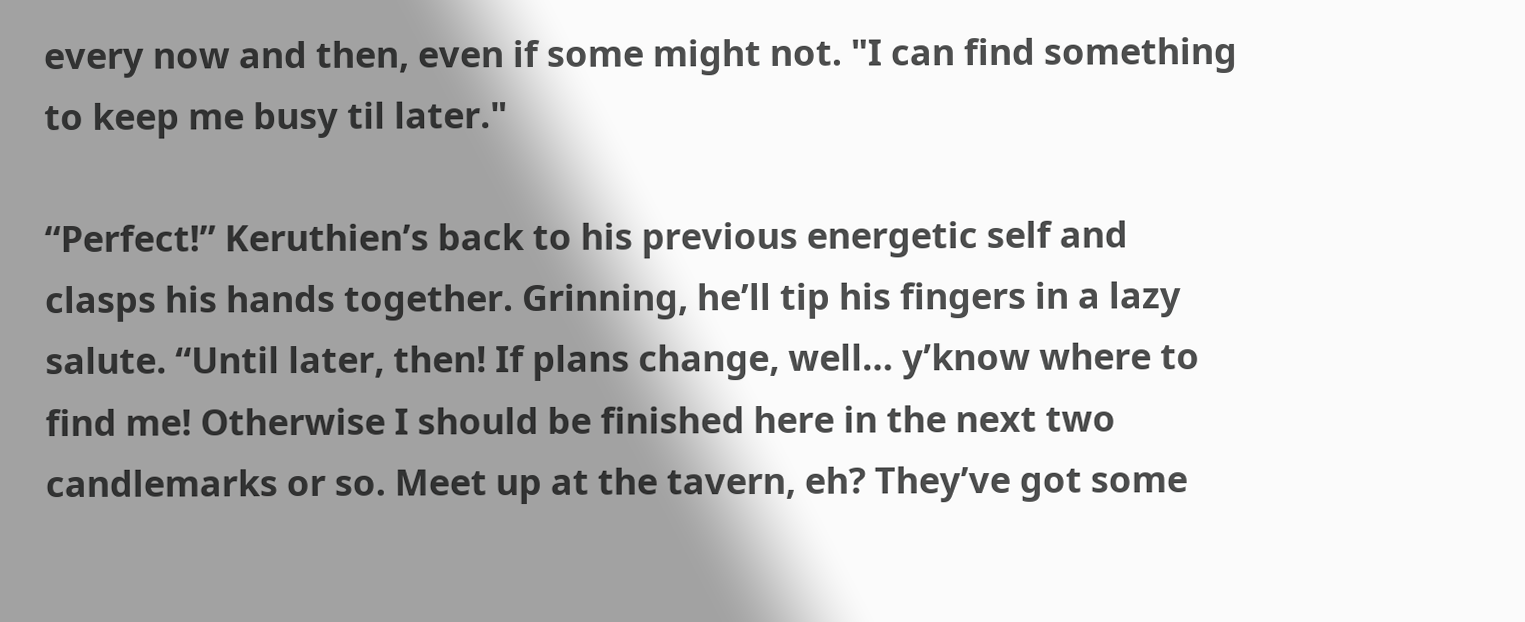every now and then, even if some might not. "I can find something to keep me busy til later."

“Perfect!” Keruthien’s back to his previous energetic self and clasps his hands together. Grinning, he’ll tip his fingers in a lazy salute. “Until later, then! If plans change, well… y’know where to find me! Otherwise I should be finished here in the next two candlemarks or so. Meet up at the tavern, eh? They’ve got some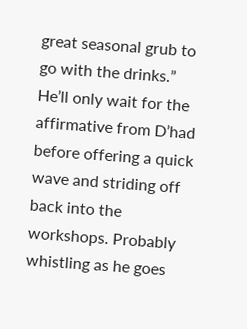great seasonal grub to go with the drinks.” He’ll only wait for the affirmative from D’had before offering a quick wave and striding off back into the workshops. Probably whistling as he goes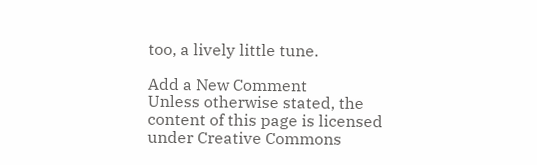too, a lively little tune.

Add a New Comment
Unless otherwise stated, the content of this page is licensed under Creative Commons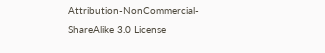Attribution-NonCommercial-ShareAlike 3.0 License